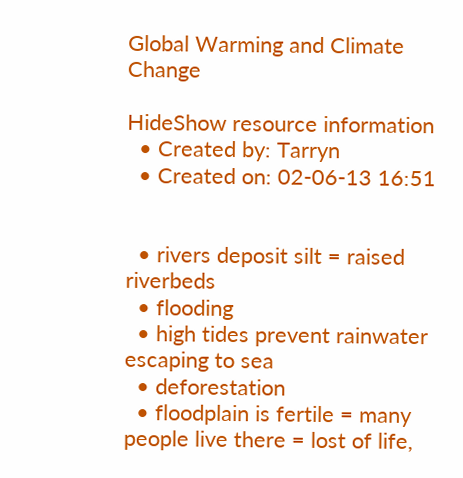Global Warming and Climate Change

HideShow resource information
  • Created by: Tarryn
  • Created on: 02-06-13 16:51


  • rivers deposit silt = raised riverbeds
  • flooding
  • high tides prevent rainwater escaping to sea
  • deforestation
  • floodplain is fertile = many people live there = lost of life,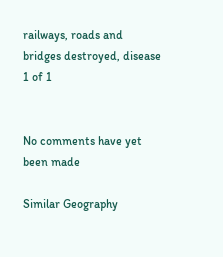railways, roads and bridges destroyed, disease
1 of 1


No comments have yet been made

Similar Geography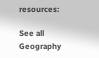resources:

See all Geography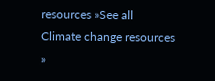resources »See all Climate change resources »